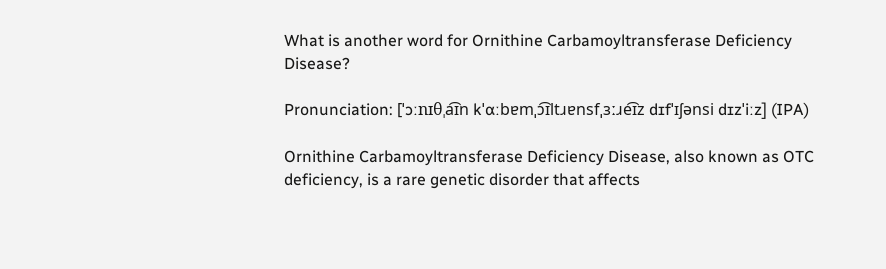What is another word for Ornithine Carbamoyltransferase Deficiency Disease?

Pronunciation: [ˈɔːnɪθˌa͡ɪn kˈɑːbɐmˌɔ͡ɪltɹɐnsfˌɜːɹe͡ɪz dɪfˈɪʃənsi dɪzˈiːz] (IPA)

Ornithine Carbamoyltransferase Deficiency Disease, also known as OTC deficiency, is a rare genetic disorder that affects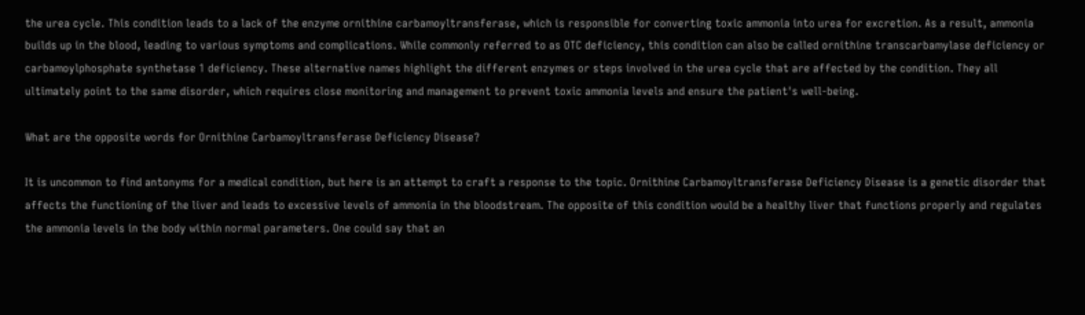the urea cycle. This condition leads to a lack of the enzyme ornithine carbamoyltransferase, which is responsible for converting toxic ammonia into urea for excretion. As a result, ammonia builds up in the blood, leading to various symptoms and complications. While commonly referred to as OTC deficiency, this condition can also be called ornithine transcarbamylase deficiency or carbamoylphosphate synthetase 1 deficiency. These alternative names highlight the different enzymes or steps involved in the urea cycle that are affected by the condition. They all ultimately point to the same disorder, which requires close monitoring and management to prevent toxic ammonia levels and ensure the patient's well-being.

What are the opposite words for Ornithine Carbamoyltransferase Deficiency Disease?

It is uncommon to find antonyms for a medical condition, but here is an attempt to craft a response to the topic. Ornithine Carbamoyltransferase Deficiency Disease is a genetic disorder that affects the functioning of the liver and leads to excessive levels of ammonia in the bloodstream. The opposite of this condition would be a healthy liver that functions properly and regulates the ammonia levels in the body within normal parameters. One could say that an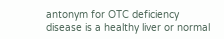antonym for OTC deficiency disease is a healthy liver or normal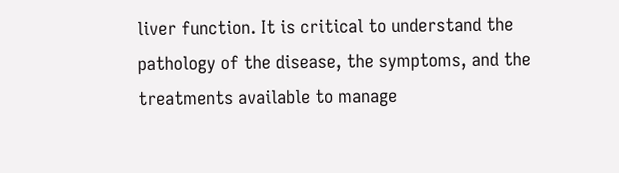liver function. It is critical to understand the pathology of the disease, the symptoms, and the treatments available to manage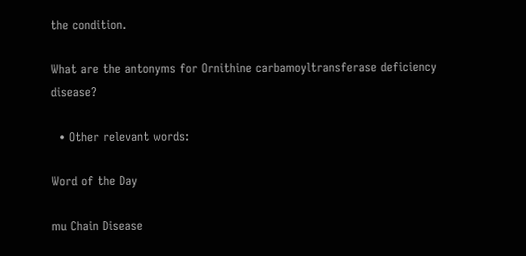the condition.

What are the antonyms for Ornithine carbamoyltransferase deficiency disease?

  • Other relevant words:

Word of the Day

mu Chain Disease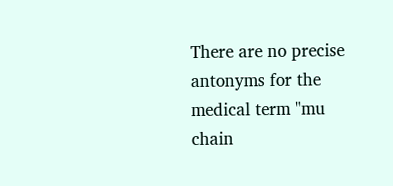There are no precise antonyms for the medical term "mu chain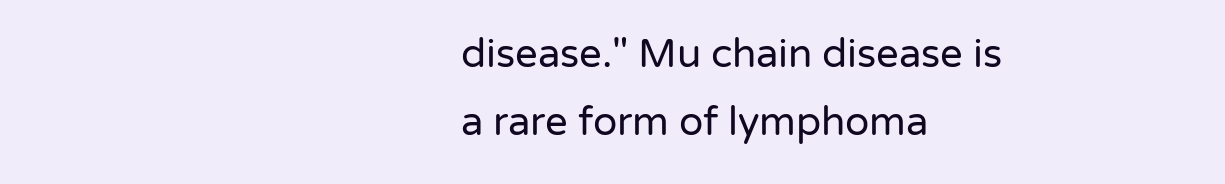disease." Mu chain disease is a rare form of lymphoma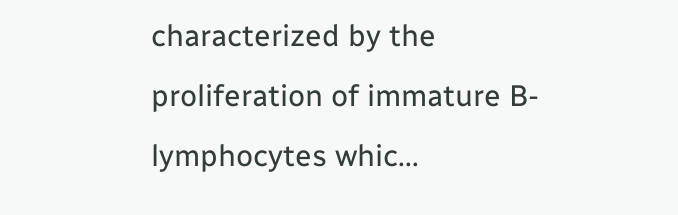characterized by the proliferation of immature B-lymphocytes whic...